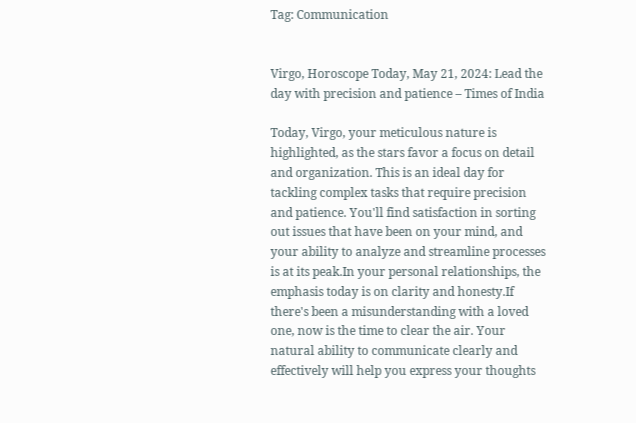Tag: Communication


Virgo, Horoscope Today, May 21, 2024: Lead the day with precision and patience – Times of India

Today, Virgo, your meticulous nature is highlighted, as the stars favor a focus on detail and organization. This is an ideal day for tackling complex tasks that require precision and patience. You'll find satisfaction in sorting out issues that have been on your mind, and your ability to analyze and streamline processes is at its peak.In your personal relationships, the emphasis today is on clarity and honesty.If there's been a misunderstanding with a loved one, now is the time to clear the air. Your natural ability to communicate clearly and effectively will help you express your thoughts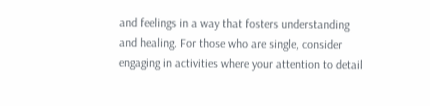and feelings in a way that fosters understanding and healing. For those who are single, consider engaging in activities where your attention to detail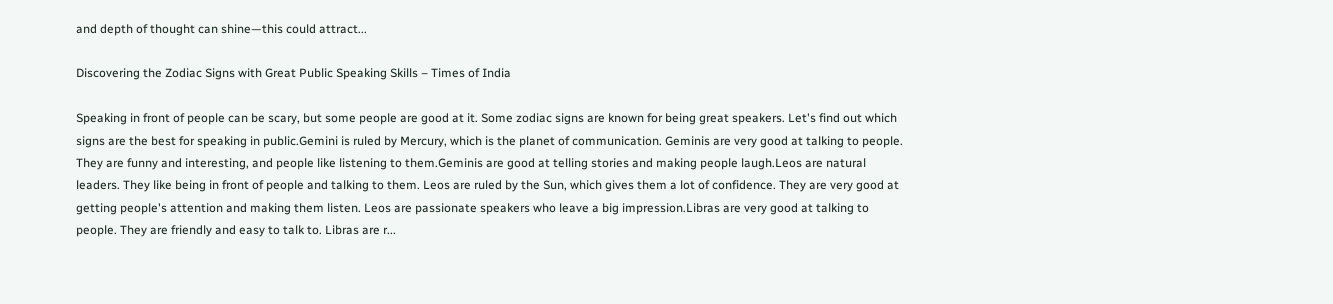and depth of thought can shine—this could attract...

Discovering the Zodiac Signs with Great Public Speaking Skills – Times of India

Speaking in front of people can be scary, but some people are good at it. Some zodiac signs are known for being great speakers. Let's find out which signs are the best for speaking in public.Gemini is ruled by Mercury, which is the planet of communication. Geminis are very good at talking to people. They are funny and interesting, and people like listening to them.Geminis are good at telling stories and making people laugh.Leos are natural leaders. They like being in front of people and talking to them. Leos are ruled by the Sun, which gives them a lot of confidence. They are very good at getting people's attention and making them listen. Leos are passionate speakers who leave a big impression.Libras are very good at talking to people. They are friendly and easy to talk to. Libras are r...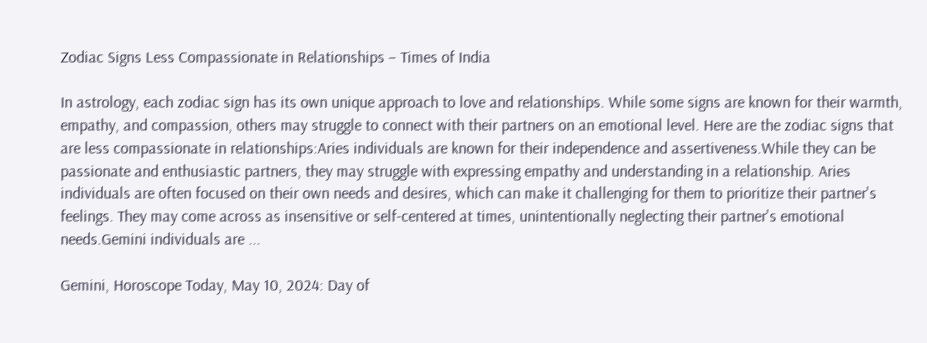Zodiac Signs Less Compassionate in Relationships – Times of India

In astrology, each zodiac sign has its own unique approach to love and relationships. While some signs are known for their warmth, empathy, and compassion, others may struggle to connect with their partners on an emotional level. Here are the zodiac signs that are less compassionate in relationships:Aries individuals are known for their independence and assertiveness.While they can be passionate and enthusiastic partners, they may struggle with expressing empathy and understanding in a relationship. Aries individuals are often focused on their own needs and desires, which can make it challenging for them to prioritize their partner's feelings. They may come across as insensitive or self-centered at times, unintentionally neglecting their partner's emotional needs.Gemini individuals are ...

Gemini, Horoscope Today, May 10, 2024: Day of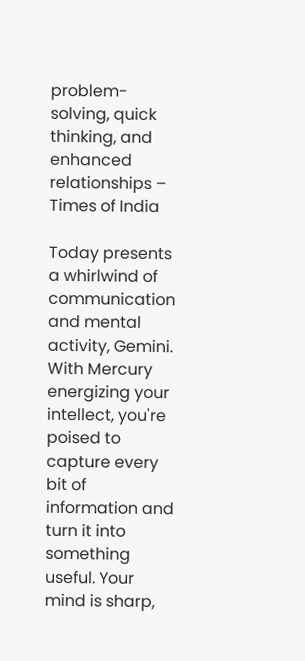problem-solving, quick thinking, and enhanced relationships – Times of India

Today presents a whirlwind of communication and mental activity, Gemini. With Mercury energizing your intellect, you're poised to capture every bit of information and turn it into something useful. Your mind is sharp,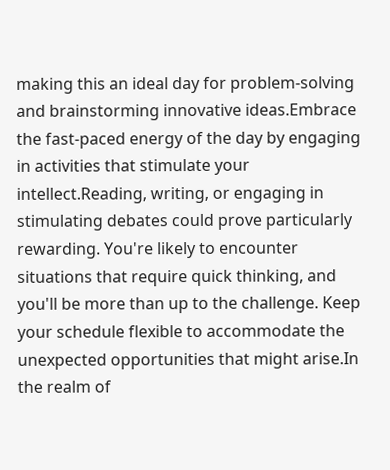making this an ideal day for problem-solving and brainstorming innovative ideas.Embrace the fast-paced energy of the day by engaging in activities that stimulate your intellect.Reading, writing, or engaging in stimulating debates could prove particularly rewarding. You're likely to encounter situations that require quick thinking, and you'll be more than up to the challenge. Keep your schedule flexible to accommodate the unexpected opportunities that might arise.In the realm of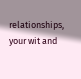relationships, your wit and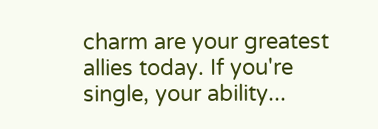charm are your greatest allies today. If you're single, your ability...